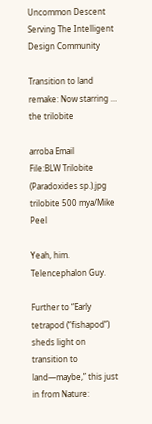Uncommon Descent Serving The Intelligent Design Community

Transition to land remake: Now starring … the trilobite

arroba Email
File:BLW Trilobite (Paradoxides sp.).jpg
trilobite 500 mya/Mike Peel

Yeah, him. Telencephalon Guy.

Further to “Early tetrapod (“fishapod”) sheds light on transition to land—maybe,” this just in from Nature: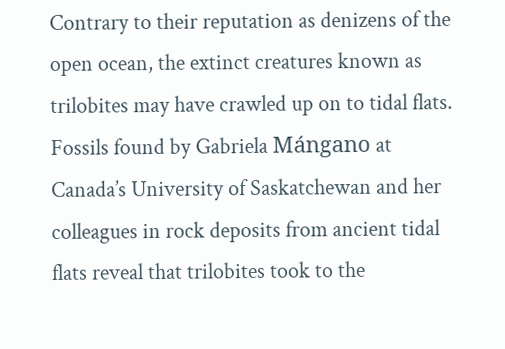Contrary to their reputation as denizens of the open ocean, the extinct creatures known as trilobites may have crawled up on to tidal flats. Fossils found by Gabriela Mángano at Canada’s University of Saskatchewan and her colleagues in rock deposits from ancient tidal flats reveal that trilobites took to the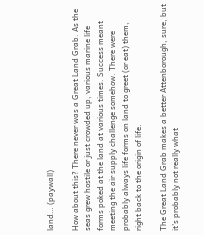land… (paywall)

How about this? There never was a Great Land Grab. As the seas grew hostile or just crowded up, various marine life forms poked at the land at various times. Success meant meeting the air supply challenge somehow. There were probably always life forms on land to greet (or eat) them, right back to the origin of life.

The Great Land Grab makes a better Attenborough, sure, but it’s probably not really what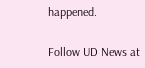happened.

Follow UD News at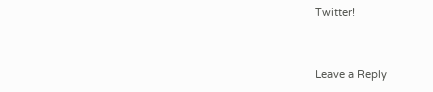Twitter!


Leave a Reply